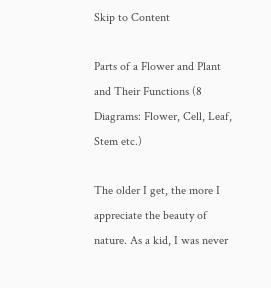Skip to Content

Parts of a Flower and Plant and Their Functions (8 Diagrams: Flower, Cell, Leaf, Stem etc.)

The older I get, the more I appreciate the beauty of nature. As a kid, I was never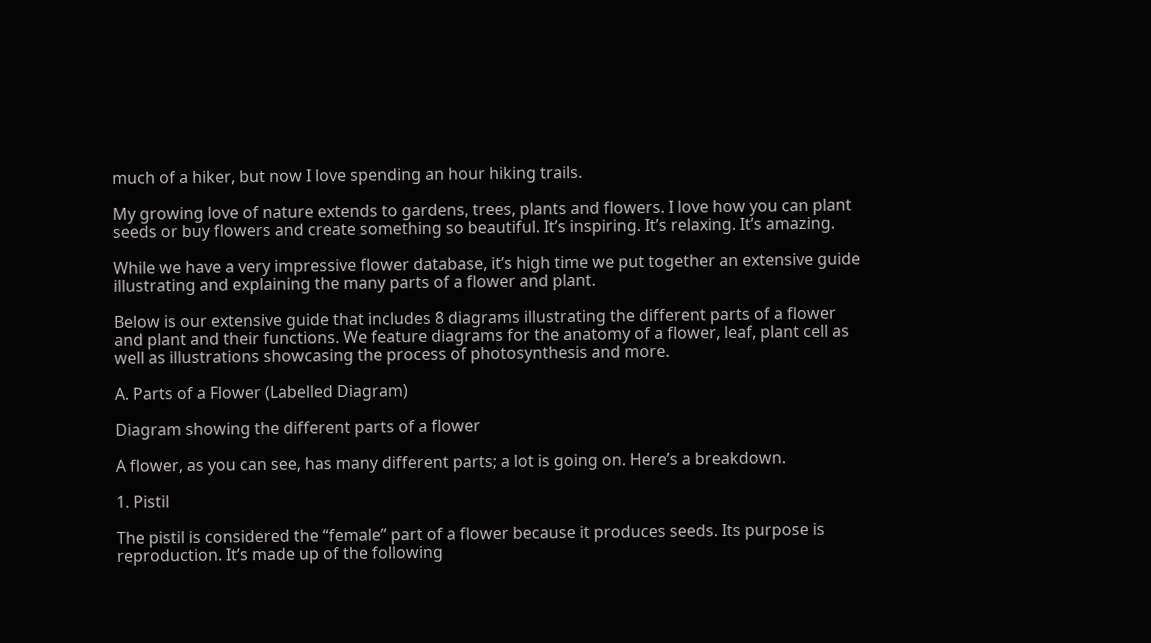much of a hiker, but now I love spending an hour hiking trails.

My growing love of nature extends to gardens, trees, plants and flowers. I love how you can plant seeds or buy flowers and create something so beautiful. It’s inspiring. It’s relaxing. It’s amazing.

While we have a very impressive flower database, it’s high time we put together an extensive guide illustrating and explaining the many parts of a flower and plant.

Below is our extensive guide that includes 8 diagrams illustrating the different parts of a flower and plant and their functions. We feature diagrams for the anatomy of a flower, leaf, plant cell as well as illustrations showcasing the process of photosynthesis and more.

A. Parts of a Flower (Labelled Diagram)

Diagram showing the different parts of a flower

A flower, as you can see, has many different parts; a lot is going on. Here’s a breakdown.

1. Pistil

The pistil is considered the “female” part of a flower because it produces seeds. Its purpose is reproduction. It’s made up of the following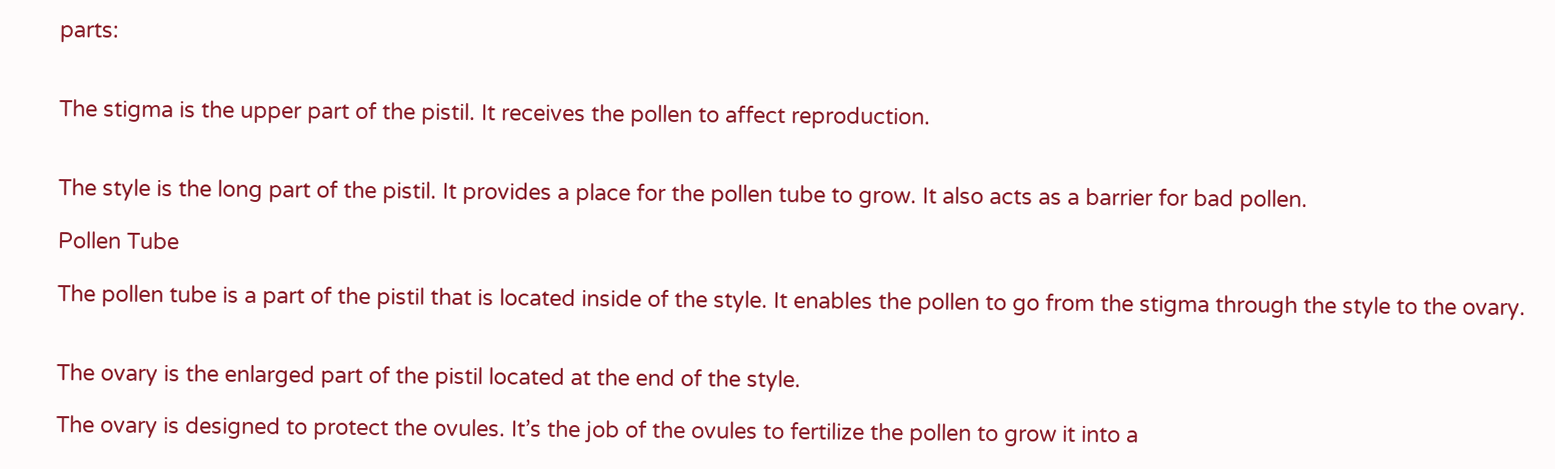parts:


The stigma is the upper part of the pistil. It receives the pollen to affect reproduction.


The style is the long part of the pistil. It provides a place for the pollen tube to grow. It also acts as a barrier for bad pollen.

Pollen Tube

The pollen tube is a part of the pistil that is located inside of the style. It enables the pollen to go from the stigma through the style to the ovary.


The ovary is the enlarged part of the pistil located at the end of the style.

The ovary is designed to protect the ovules. It’s the job of the ovules to fertilize the pollen to grow it into a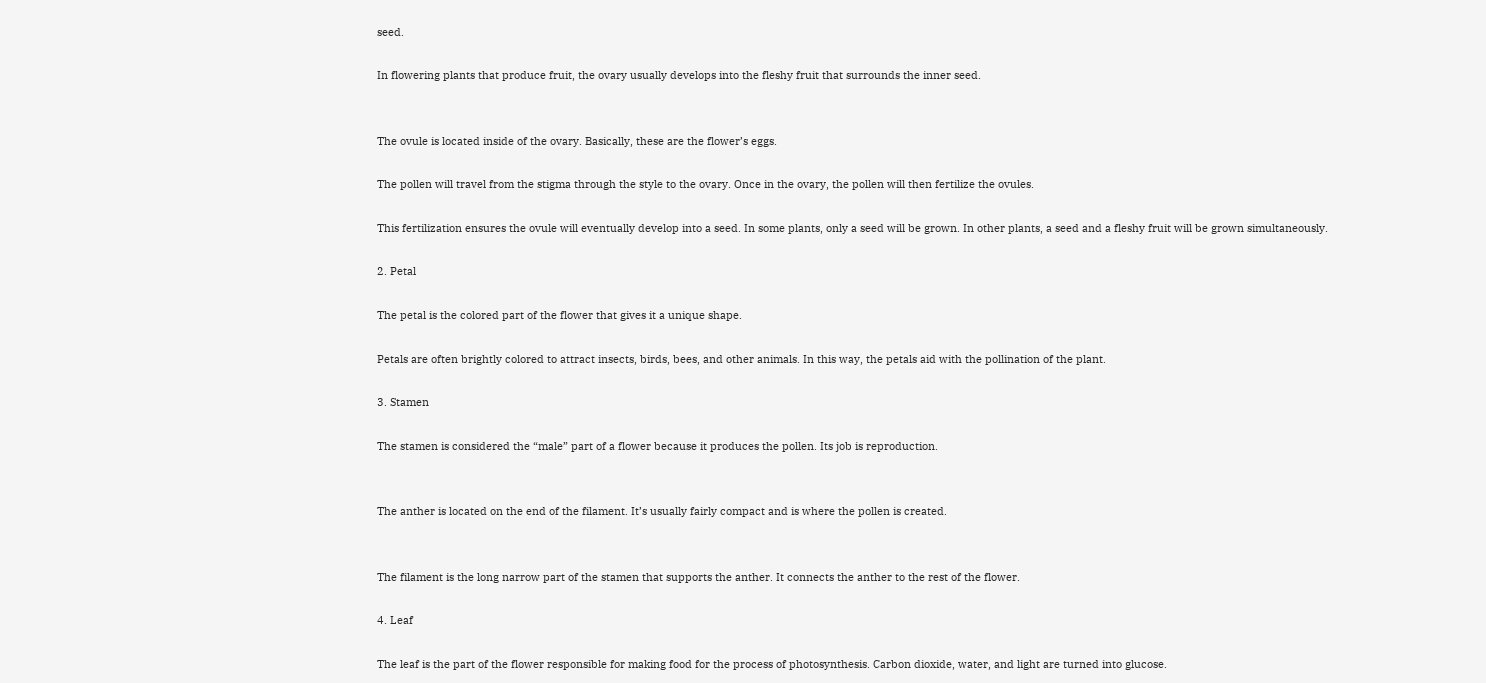seed.

In flowering plants that produce fruit, the ovary usually develops into the fleshy fruit that surrounds the inner seed.


The ovule is located inside of the ovary. Basically, these are the flower’s eggs.

The pollen will travel from the stigma through the style to the ovary. Once in the ovary, the pollen will then fertilize the ovules.

This fertilization ensures the ovule will eventually develop into a seed. In some plants, only a seed will be grown. In other plants, a seed and a fleshy fruit will be grown simultaneously.

2. Petal

The petal is the colored part of the flower that gives it a unique shape.

Petals are often brightly colored to attract insects, birds, bees, and other animals. In this way, the petals aid with the pollination of the plant.

3. Stamen

The stamen is considered the “male” part of a flower because it produces the pollen. Its job is reproduction.


The anther is located on the end of the filament. It’s usually fairly compact and is where the pollen is created.


The filament is the long narrow part of the stamen that supports the anther. It connects the anther to the rest of the flower.

4. Leaf

The leaf is the part of the flower responsible for making food for the process of photosynthesis. Carbon dioxide, water, and light are turned into glucose.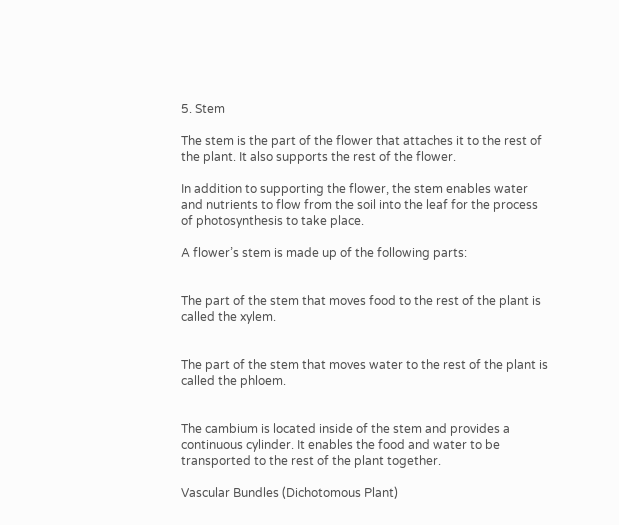5. Stem

The stem is the part of the flower that attaches it to the rest of the plant. It also supports the rest of the flower.

In addition to supporting the flower, the stem enables water and nutrients to flow from the soil into the leaf for the process of photosynthesis to take place.

A flower’s stem is made up of the following parts:


The part of the stem that moves food to the rest of the plant is called the xylem.


The part of the stem that moves water to the rest of the plant is called the phloem.


The cambium is located inside of the stem and provides a continuous cylinder. It enables the food and water to be transported to the rest of the plant together.

Vascular Bundles (Dichotomous Plant)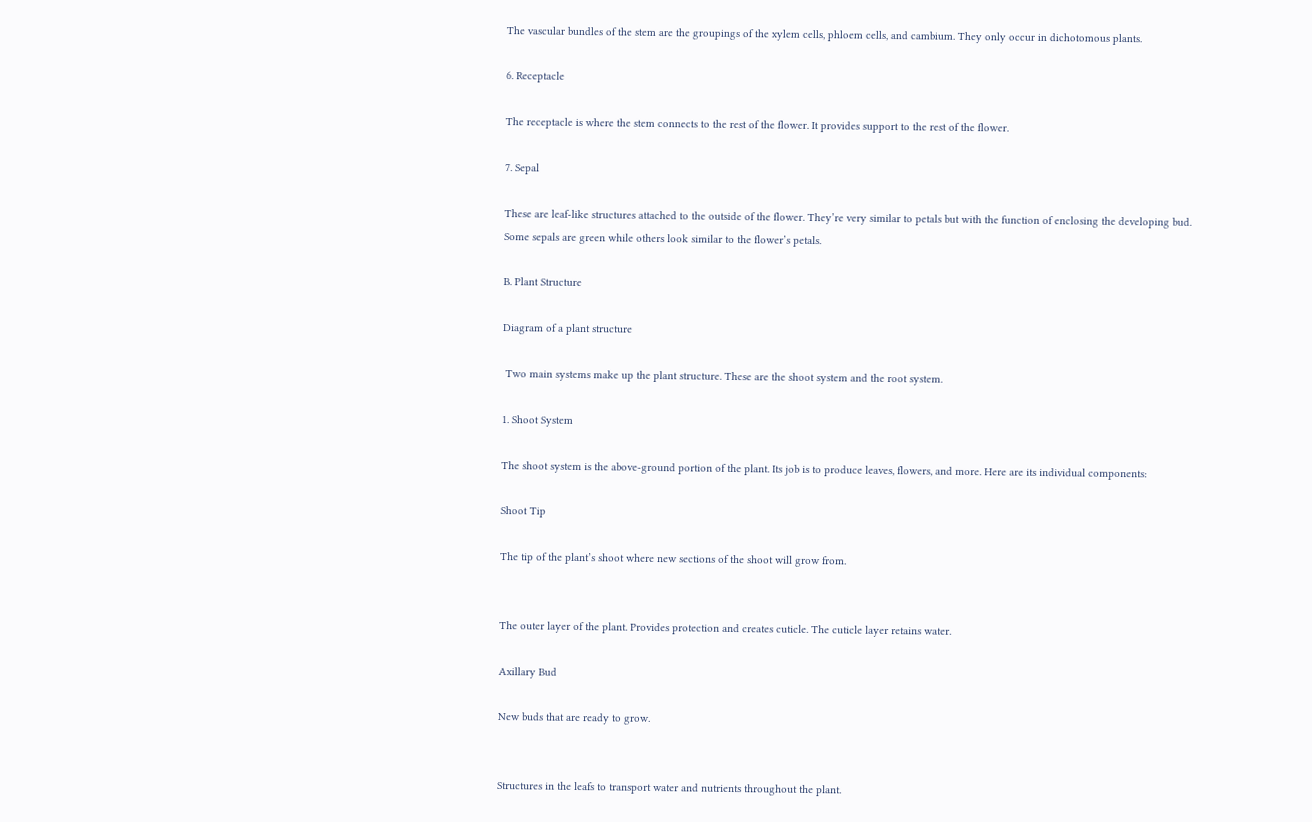The vascular bundles of the stem are the groupings of the xylem cells, phloem cells, and cambium. They only occur in dichotomous plants.

6. Receptacle

The receptacle is where the stem connects to the rest of the flower. It provides support to the rest of the flower.

7. Sepal

These are leaf-like structures attached to the outside of the flower. They’re very similar to petals but with the function of enclosing the developing bud. Some sepals are green while others look similar to the flower’s petals.

B. Plant Structure

Diagram of a plant structure

 Two main systems make up the plant structure. These are the shoot system and the root system.

1. Shoot System

The shoot system is the above-ground portion of the plant. Its job is to produce leaves, flowers, and more. Here are its individual components:

Shoot Tip

The tip of the plant’s shoot where new sections of the shoot will grow from.


The outer layer of the plant. Provides protection and creates cuticle. The cuticle layer retains water.

Axillary Bud

New buds that are ready to grow.


Structures in the leafs to transport water and nutrients throughout the plant.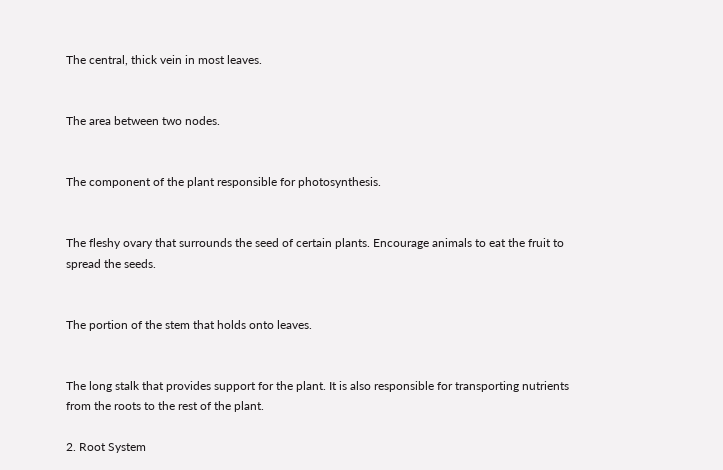The central, thick vein in most leaves.


The area between two nodes.


The component of the plant responsible for photosynthesis.


The fleshy ovary that surrounds the seed of certain plants. Encourage animals to eat the fruit to spread the seeds.


The portion of the stem that holds onto leaves.


The long stalk that provides support for the plant. It is also responsible for transporting nutrients from the roots to the rest of the plant.

2. Root System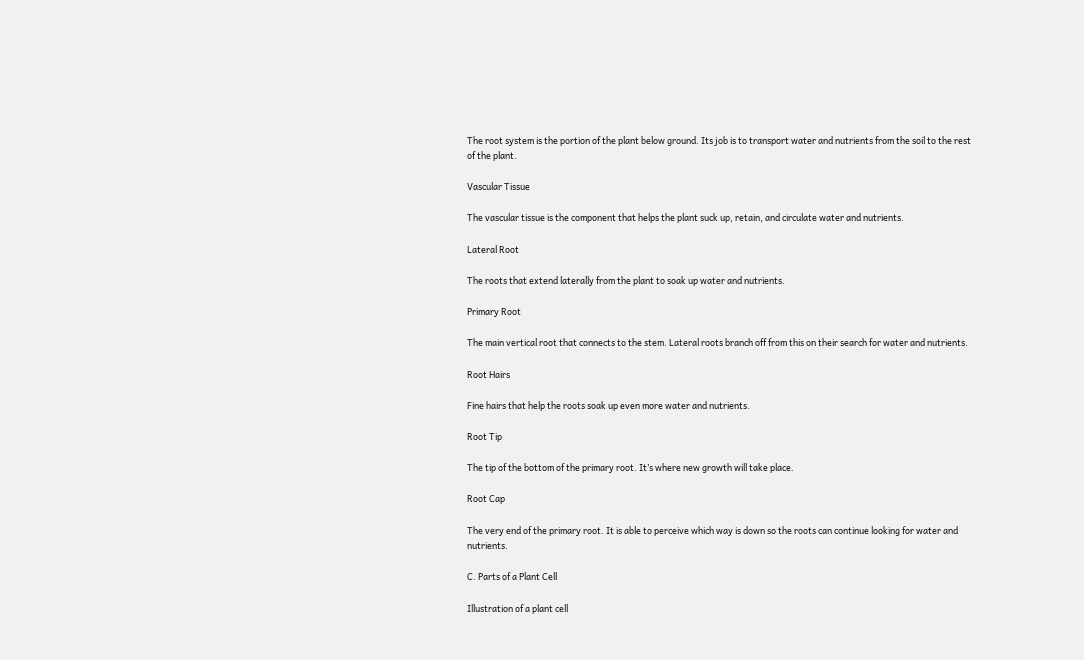The root system is the portion of the plant below ground. Its job is to transport water and nutrients from the soil to the rest of the plant.

Vascular Tissue

The vascular tissue is the component that helps the plant suck up, retain, and circulate water and nutrients.

Lateral Root

The roots that extend laterally from the plant to soak up water and nutrients.

Primary Root

The main vertical root that connects to the stem. Lateral roots branch off from this on their search for water and nutrients.

Root Hairs

Fine hairs that help the roots soak up even more water and nutrients.

Root Tip

The tip of the bottom of the primary root. It’s where new growth will take place.

Root Cap

The very end of the primary root. It is able to perceive which way is down so the roots can continue looking for water and nutrients.

C. Parts of a Plant Cell

Illustration of a plant cell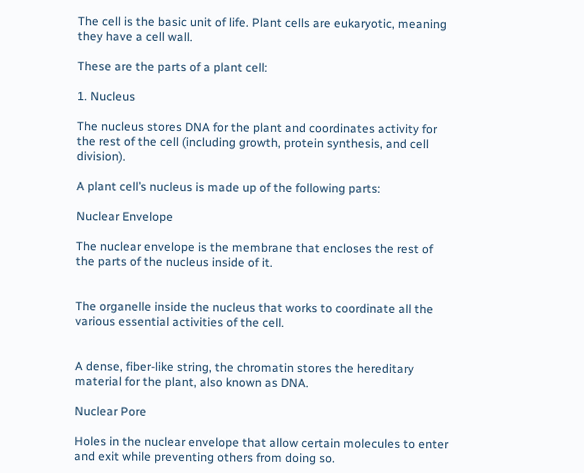The cell is the basic unit of life. Plant cells are eukaryotic, meaning they have a cell wall.

These are the parts of a plant cell:

1. Nucleus

The nucleus stores DNA for the plant and coordinates activity for the rest of the cell (including growth, protein synthesis, and cell division).

A plant cell’s nucleus is made up of the following parts:

Nuclear Envelope

The nuclear envelope is the membrane that encloses the rest of the parts of the nucleus inside of it.


The organelle inside the nucleus that works to coordinate all the various essential activities of the cell.


A dense, fiber-like string, the chromatin stores the hereditary material for the plant, also known as DNA.

Nuclear Pore

Holes in the nuclear envelope that allow certain molecules to enter and exit while preventing others from doing so.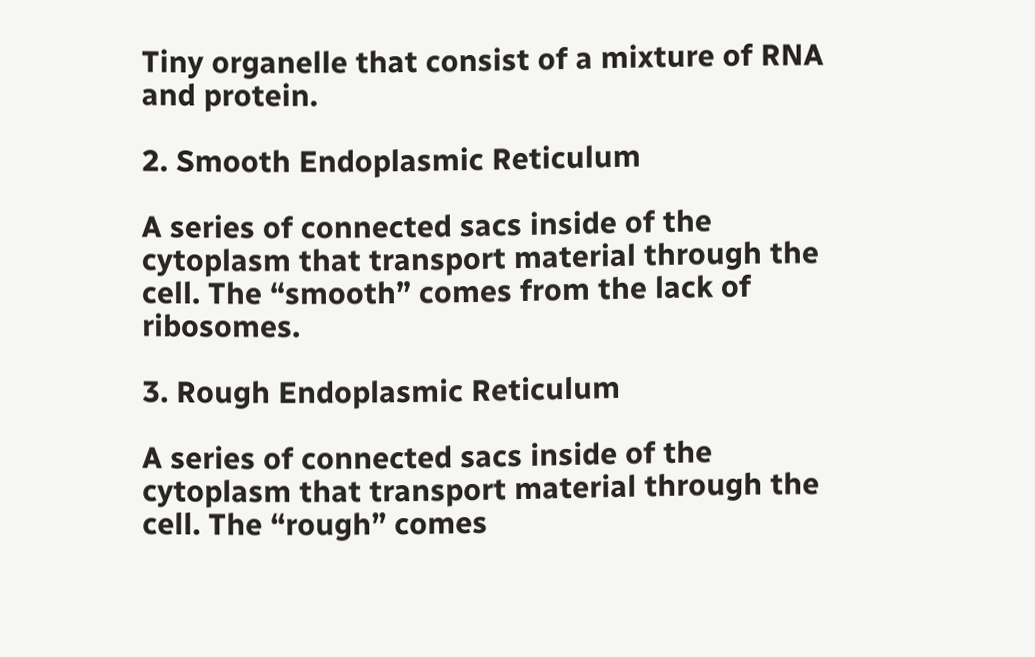Tiny organelle that consist of a mixture of RNA and protein.

2. Smooth Endoplasmic Reticulum

A series of connected sacs inside of the cytoplasm that transport material through the cell. The “smooth” comes from the lack of ribosomes.

3. Rough Endoplasmic Reticulum

A series of connected sacs inside of the cytoplasm that transport material through the cell. The “rough” comes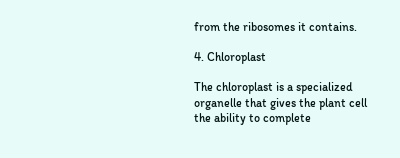from the ribosomes it contains.

4. Chloroplast

The chloroplast is a specialized organelle that gives the plant cell the ability to complete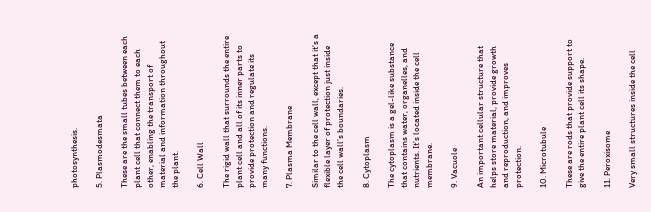photosynthesis.

5. Plasmodesmata

These are the small tubes between each plant cell that connect them to each other, enabling the transport of material and information throughout the plant.

6. Cell Wall

The rigid wall that surrounds the entire plant cell and all of its inner parts to provide protection and regulate its many functions.

7. Plasma Membrane

Similar to the cell wall, except that it’s a flexible layer of protection just inside the cell wall’s boundaries.

8. Cytoplasm

The cytoplasm is a gel-like substance that contains water, organelles, and nutrients. It’s located inside the cell membrane.

9. Vacuole

An important cellular structure that helps store material, provide growth and reproduction, and improves protection.

10. Microtubule

These are rods that provide support to give the entire plant cell its shape.

11. Peroxisome

Very small structures inside the cell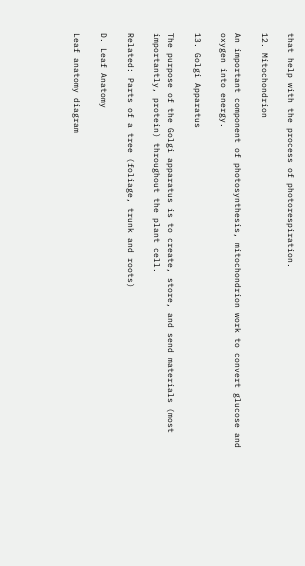that help with the process of photorespiration.

12. Mitochondrion

An important component of photosynthesis, mitochondrion work to convert glucose and oxygen into energy.

13. Golgi Apparatus

The purpose of the Golgi apparatus is to create, store, and send materials (most importantly, protein) throughout the plant cell.

Related: Parts of a tree (foliage, trunk and roots)

D. Leaf Anatomy

Leaf anatomy diagram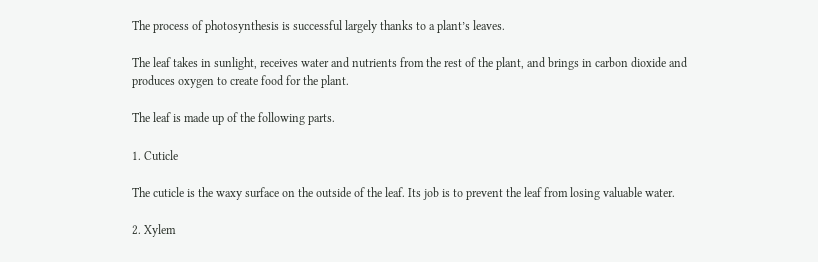The process of photosynthesis is successful largely thanks to a plant’s leaves.

The leaf takes in sunlight, receives water and nutrients from the rest of the plant, and brings in carbon dioxide and produces oxygen to create food for the plant.

The leaf is made up of the following parts.

1. Cuticle

The cuticle is the waxy surface on the outside of the leaf. Its job is to prevent the leaf from losing valuable water.

2. Xylem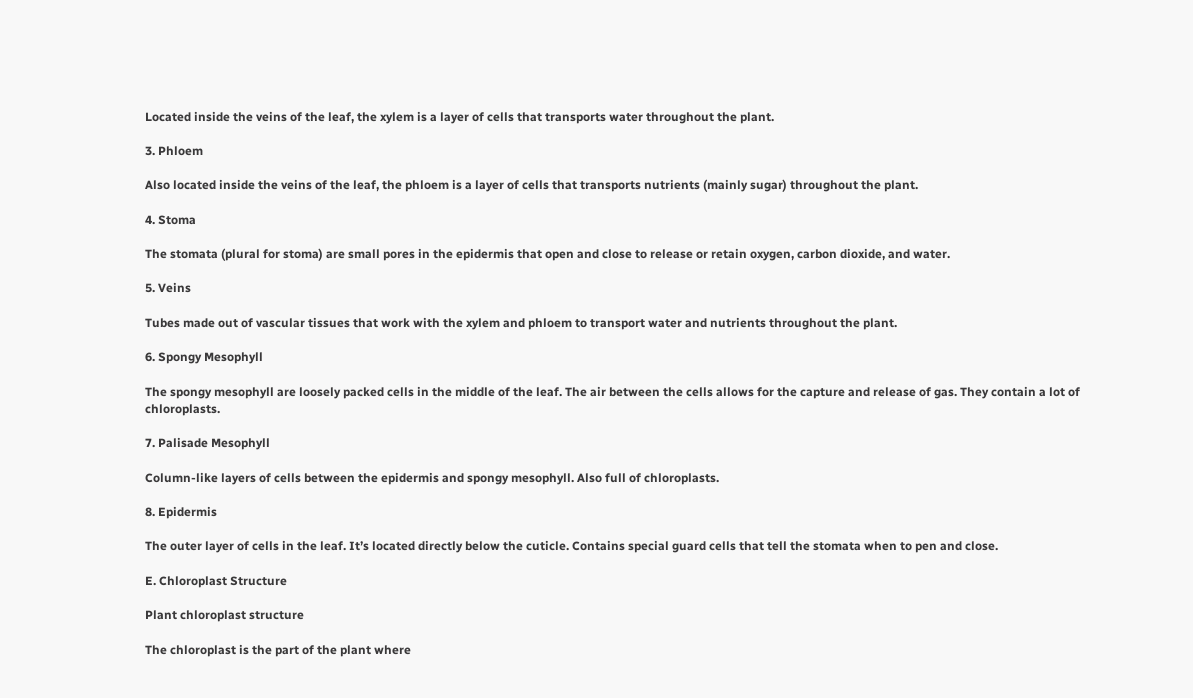Located inside the veins of the leaf, the xylem is a layer of cells that transports water throughout the plant.

3. Phloem

Also located inside the veins of the leaf, the phloem is a layer of cells that transports nutrients (mainly sugar) throughout the plant.

4. Stoma

The stomata (plural for stoma) are small pores in the epidermis that open and close to release or retain oxygen, carbon dioxide, and water.

5. Veins

Tubes made out of vascular tissues that work with the xylem and phloem to transport water and nutrients throughout the plant.

6. Spongy Mesophyll

The spongy mesophyll are loosely packed cells in the middle of the leaf. The air between the cells allows for the capture and release of gas. They contain a lot of chloroplasts.

7. Palisade Mesophyll

Column-like layers of cells between the epidermis and spongy mesophyll. Also full of chloroplasts.

8. Epidermis

The outer layer of cells in the leaf. It’s located directly below the cuticle. Contains special guard cells that tell the stomata when to pen and close.

E. Chloroplast Structure

Plant chloroplast structure

The chloroplast is the part of the plant where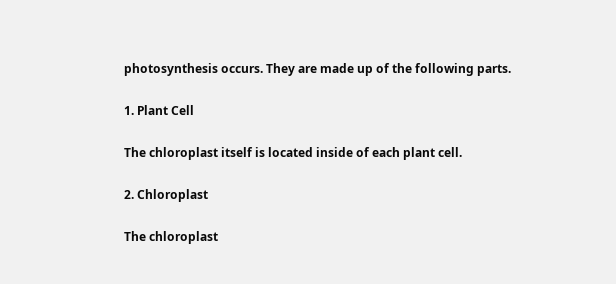photosynthesis occurs. They are made up of the following parts.

1. Plant Cell

The chloroplast itself is located inside of each plant cell.

2. Chloroplast

The chloroplast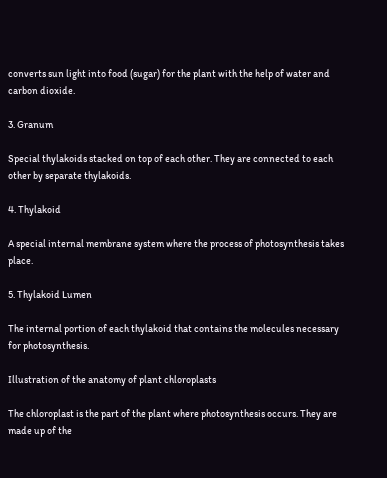converts sun light into food (sugar) for the plant with the help of water and carbon dioxide.

3. Granum

Special thylakoids stacked on top of each other. They are connected to each other by separate thylakoids.

4. Thylakoid

A special internal membrane system where the process of photosynthesis takes place.

5. Thylakoid Lumen

The internal portion of each thylakoid that contains the molecules necessary for photosynthesis.

Illustration of the anatomy of plant chloroplasts

The chloroplast is the part of the plant where photosynthesis occurs. They are made up of the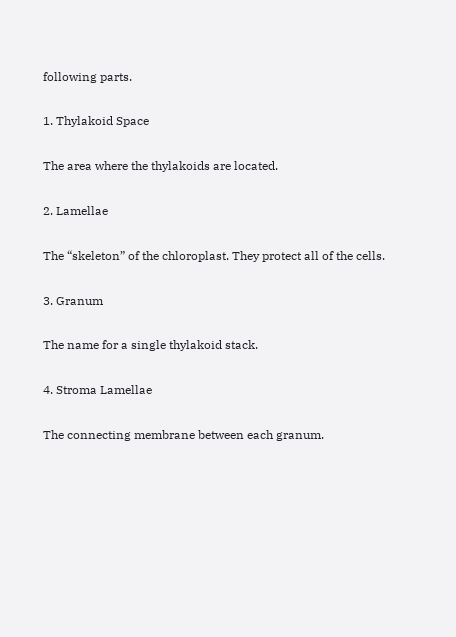following parts.

1. Thylakoid Space

The area where the thylakoids are located.

2. Lamellae

The “skeleton” of the chloroplast. They protect all of the cells.

3. Granum

The name for a single thylakoid stack.

4. Stroma Lamellae

The connecting membrane between each granum.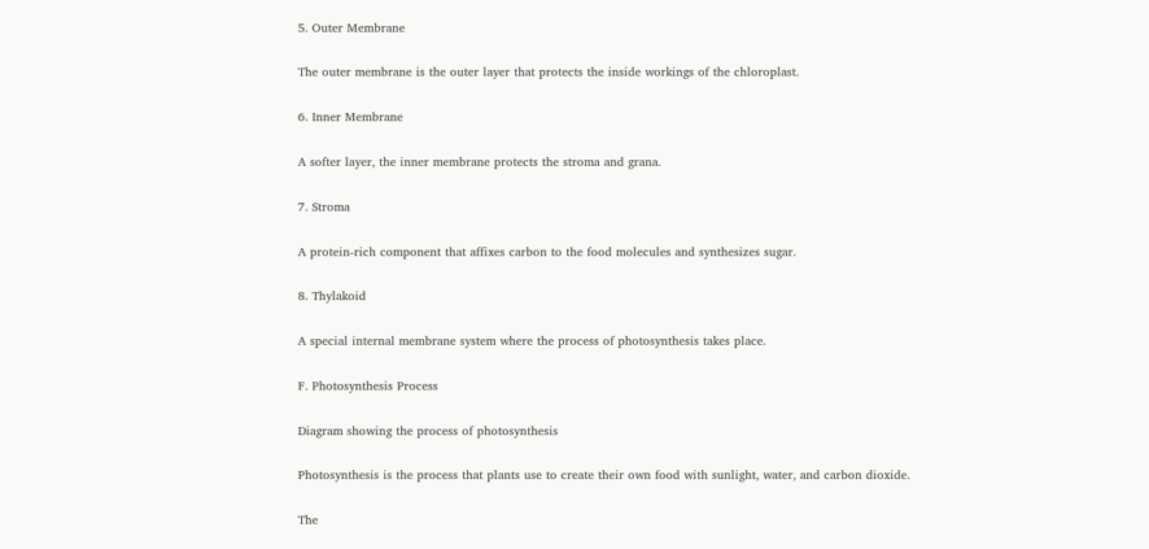5. Outer Membrane

The outer membrane is the outer layer that protects the inside workings of the chloroplast.

6. Inner Membrane

A softer layer, the inner membrane protects the stroma and grana.

7. Stroma

A protein-rich component that affixes carbon to the food molecules and synthesizes sugar.

8. Thylakoid

A special internal membrane system where the process of photosynthesis takes place.

F. Photosynthesis Process

Diagram showing the process of photosynthesis

Photosynthesis is the process that plants use to create their own food with sunlight, water, and carbon dioxide.

The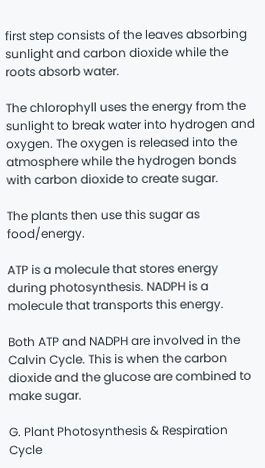first step consists of the leaves absorbing sunlight and carbon dioxide while the roots absorb water.

The chlorophyll uses the energy from the sunlight to break water into hydrogen and oxygen. The oxygen is released into the atmosphere while the hydrogen bonds with carbon dioxide to create sugar.

The plants then use this sugar as food/energy.

ATP is a molecule that stores energy during photosynthesis. NADPH is a molecule that transports this energy.

Both ATP and NADPH are involved in the Calvin Cycle. This is when the carbon dioxide and the glucose are combined to make sugar.

G. Plant Photosynthesis & Respiration Cycle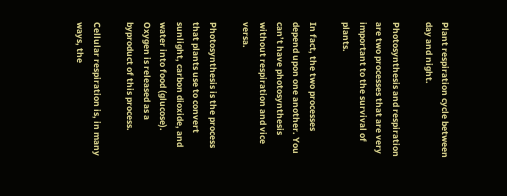Plant respiration cycle between day and night.

Photosynthesis and respiration are two processes that are very important to the survival of plants.

In fact, the two processes depend upon one another. You can’t have photosynthesis without respiration and vice versa.

Photosynthesis is the process that plants use to convert sunlight, carbon dioxide, and water into food (glucose). Oxygen is released as a byproduct of this process.

Cellular respiration is, in many ways, the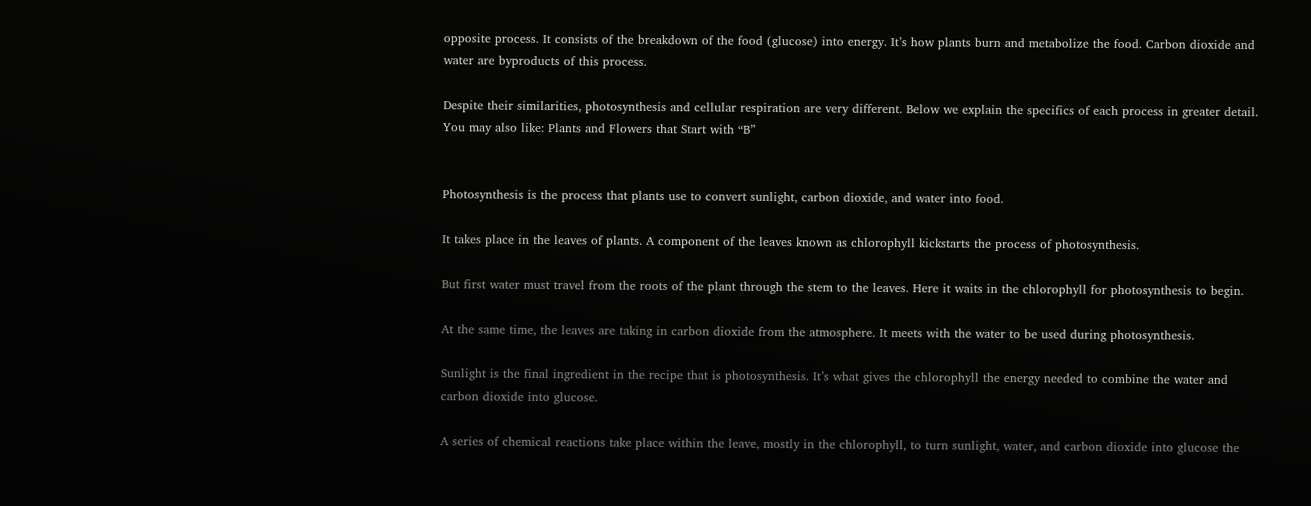opposite process. It consists of the breakdown of the food (glucose) into energy. It’s how plants burn and metabolize the food. Carbon dioxide and water are byproducts of this process.

Despite their similarities, photosynthesis and cellular respiration are very different. Below we explain the specifics of each process in greater detail. You may also like: Plants and Flowers that Start with “B”


Photosynthesis is the process that plants use to convert sunlight, carbon dioxide, and water into food.

It takes place in the leaves of plants. A component of the leaves known as chlorophyll kickstarts the process of photosynthesis.

But first water must travel from the roots of the plant through the stem to the leaves. Here it waits in the chlorophyll for photosynthesis to begin.

At the same time, the leaves are taking in carbon dioxide from the atmosphere. It meets with the water to be used during photosynthesis.

Sunlight is the final ingredient in the recipe that is photosynthesis. It’s what gives the chlorophyll the energy needed to combine the water and carbon dioxide into glucose.

A series of chemical reactions take place within the leave, mostly in the chlorophyll, to turn sunlight, water, and carbon dioxide into glucose the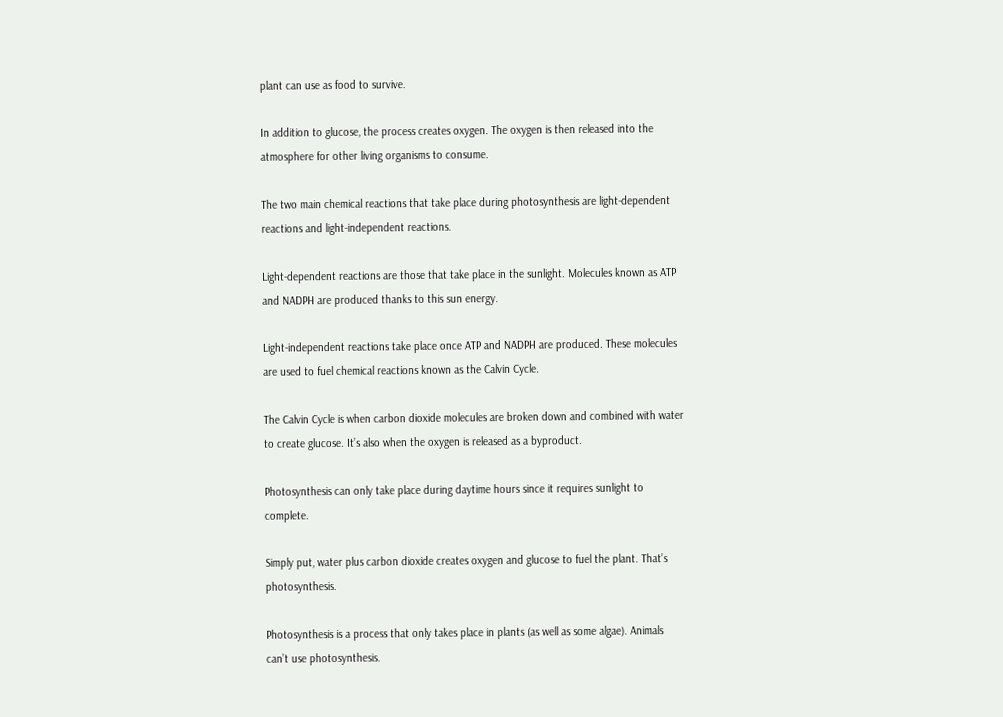plant can use as food to survive.

In addition to glucose, the process creates oxygen. The oxygen is then released into the atmosphere for other living organisms to consume.

The two main chemical reactions that take place during photosynthesis are light-dependent reactions and light-independent reactions.

Light-dependent reactions are those that take place in the sunlight. Molecules known as ATP and NADPH are produced thanks to this sun energy.

Light-independent reactions take place once ATP and NADPH are produced. These molecules are used to fuel chemical reactions known as the Calvin Cycle.

The Calvin Cycle is when carbon dioxide molecules are broken down and combined with water to create glucose. It’s also when the oxygen is released as a byproduct.

Photosynthesis can only take place during daytime hours since it requires sunlight to complete.

Simply put, water plus carbon dioxide creates oxygen and glucose to fuel the plant. That’s photosynthesis.

Photosynthesis is a process that only takes place in plants (as well as some algae). Animals can’t use photosynthesis.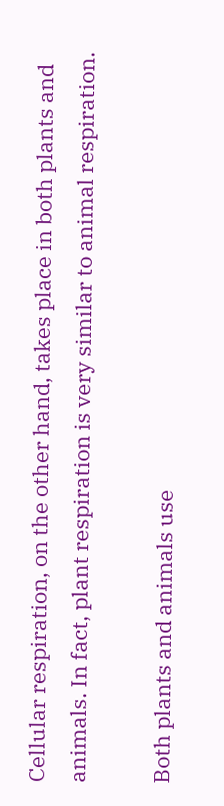Cellular respiration, on the other hand, takes place in both plants and animals. In fact, plant respiration is very similar to animal respiration.

Both plants and animals use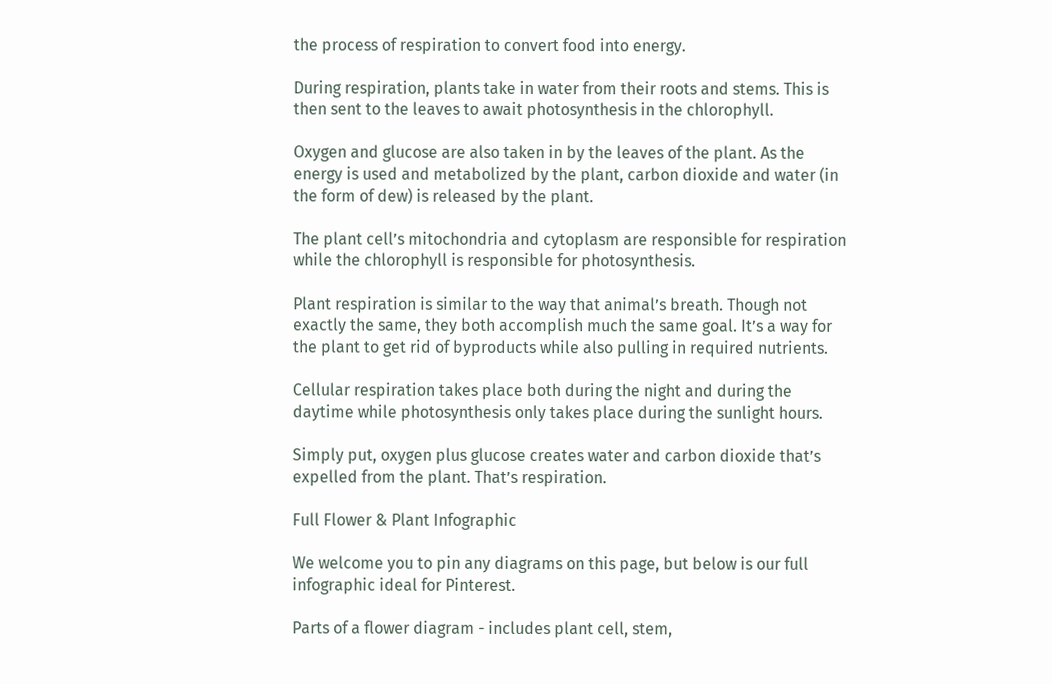the process of respiration to convert food into energy.

During respiration, plants take in water from their roots and stems. This is then sent to the leaves to await photosynthesis in the chlorophyll.

Oxygen and glucose are also taken in by the leaves of the plant. As the energy is used and metabolized by the plant, carbon dioxide and water (in the form of dew) is released by the plant.

The plant cell’s mitochondria and cytoplasm are responsible for respiration while the chlorophyll is responsible for photosynthesis.

Plant respiration is similar to the way that animal’s breath. Though not exactly the same, they both accomplish much the same goal. It’s a way for the plant to get rid of byproducts while also pulling in required nutrients.

Cellular respiration takes place both during the night and during the daytime while photosynthesis only takes place during the sunlight hours.

Simply put, oxygen plus glucose creates water and carbon dioxide that’s expelled from the plant. That’s respiration.

Full Flower & Plant Infographic

We welcome you to pin any diagrams on this page, but below is our full infographic ideal for Pinterest.

Parts of a flower diagram - includes plant cell, stem,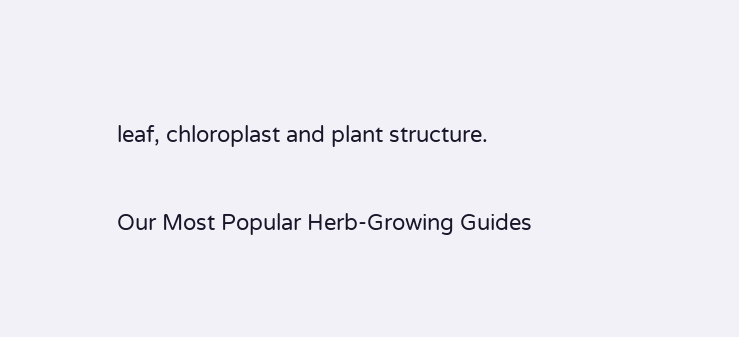leaf, chloroplast and plant structure.

Our Most Popular Herb-Growing Guides